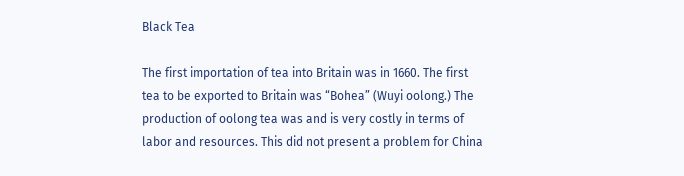Black Tea

The first importation of tea into Britain was in 1660. The first tea to be exported to Britain was “Bohea” (Wuyi oolong.) The production of oolong tea was and is very costly in terms of labor and resources. This did not present a problem for China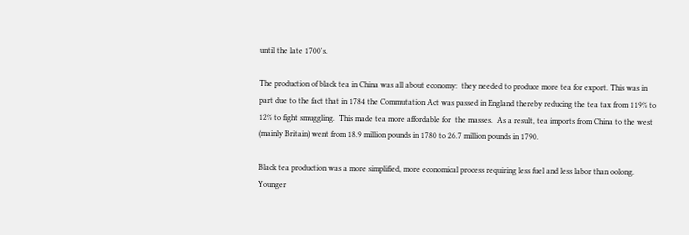until the late 1700's.

The production of black tea in China was all about economy:  they needed to produce more tea for export. This was in part due to the fact that in 1784 the Commutation Act was passed in England thereby reducing the tea tax from 119% to 12% to fight smuggling.  This made tea more affordable for  the masses.  As a result, tea imports from China to the west (mainly Britain) went from 18.9 million pounds in 1780 to 26.7 million pounds in 1790.

Black tea production was a more simplified, more economical process requiring less fuel and less labor than oolong. Younger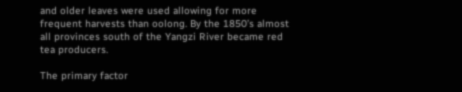and older leaves were used allowing for more frequent harvests than oolong. By the 1850’s almost all provinces south of the Yangzi River became red tea producers.

The primary factor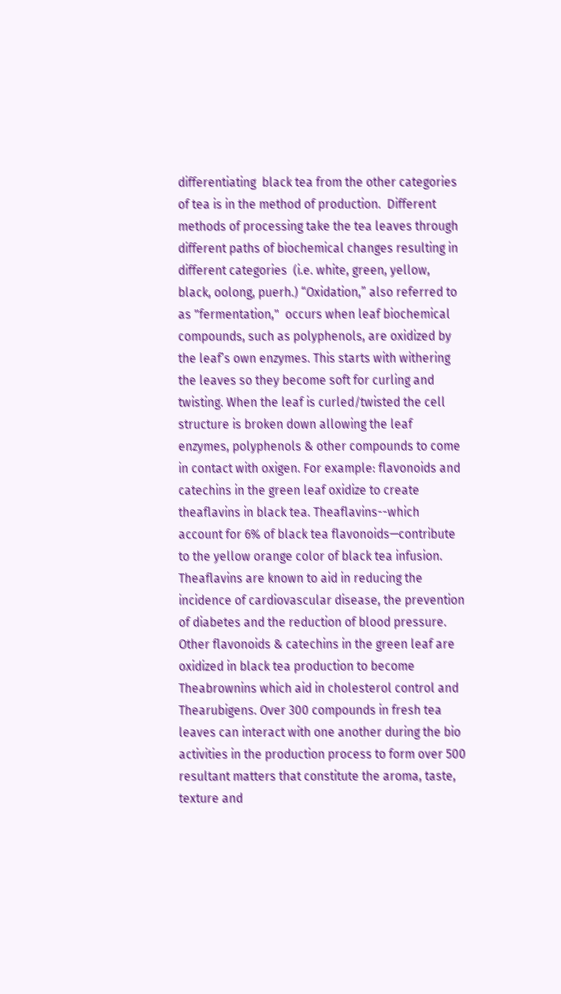differentiating  black tea from the other categories of tea is in the method of production.  Different methods of processing take the tea leaves through different paths of biochemical changes resulting in different categories  (i.e. white, green, yellow, black, oolong, puerh.) “Oxidation,” also referred to as "fermentation,"  occurs when leaf biochemical compounds, such as polyphenols, are oxidized by the leaf’s own enzymes. This starts with withering the leaves so they become soft for curling and twisting. When the leaf is curled/twisted the cell structure is broken down allowing the leaf enzymes, polyphenols & other compounds to come in contact with oxigen. For example: flavonoids and catechins in the green leaf oxidize to create theaflavins in black tea. Theaflavins--which account for 6% of black tea flavonoids—contribute to the yellow orange color of black tea infusion. Theaflavins are known to aid in reducing the incidence of cardiovascular disease, the prevention of diabetes and the reduction of blood pressure. Other flavonoids & catechins in the green leaf are oxidized in black tea production to become Theabrownins which aid in cholesterol control and Thearubigens. Over 300 compounds in fresh tea leaves can interact with one another during the bio activities in the production process to form over 500 resultant matters that constitute the aroma, taste, texture and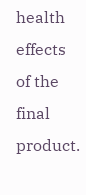health effects of the final product.